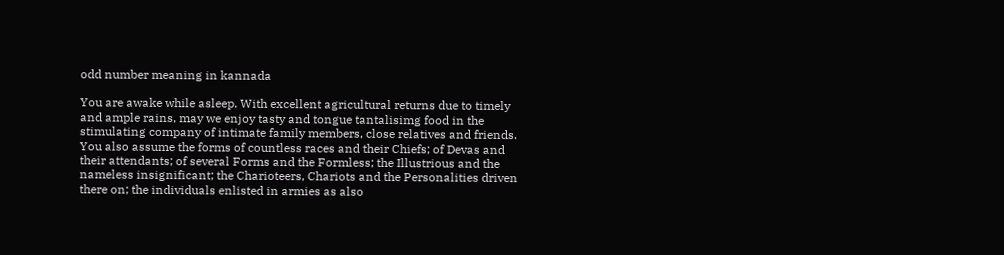odd number meaning in kannada

You are awake while asleep. With excellent agricultural returns due to timely and ample rains, may we enjoy tasty and tongue tantalisimg food in the stimulating company of intimate family members, close relatives and friends. You also assume the forms of countless races and their Chiefs; of Devas and their attendants; of several Forms and the Formless; the Illustrious and the nameless insignificant; the Charioteers, Chariots and the Personalities driven there on; the individuals enlisted in armies as also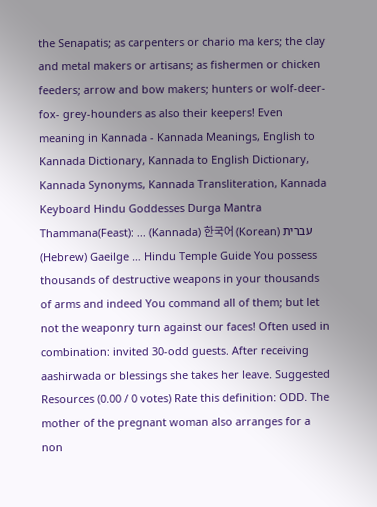the Senapatis; as carpenters or chario ma kers; the clay and metal makers or artisans; as fishermen or chicken feeders; arrow and bow makers; hunters or wolf-deer- fox- grey-hounders as also their keepers! Even meaning in Kannada - Kannada Meanings, English to Kannada Dictionary, Kannada to English Dictionary, Kannada Synonyms, Kannada Transliteration, Kannada Keyboard Hindu Goddesses Durga Mantra Thammana(Feast): ... (Kannada) 한국어 (Korean) עברית (Hebrew) Gaeilge … Hindu Temple Guide You possess thousands of destructive weapons in your thousands of arms and indeed You command all of them; but let not the weaponry turn against our faces! Often used in combination: invited 30-odd guests. After receiving aashirwada or blessings she takes her leave. Suggested Resources (0.00 / 0 votes) Rate this definition: ODD. The mother of the pregnant woman also arranges for a non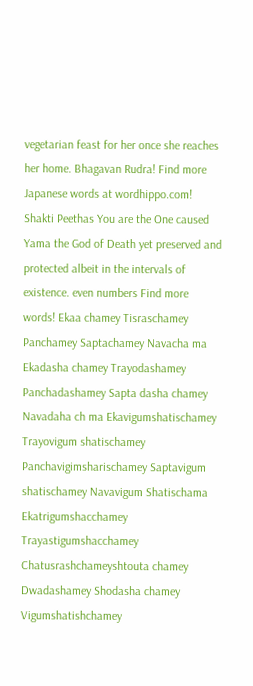vegetarian feast for her once she reaches her home. Bhagavan Rudra! Find more Japanese words at wordhippo.com! Shakti Peethas You are the One caused Yama the God of Death yet preserved and protected albeit in the intervals of existence. even numbers Find more words! Ekaa chamey Tisraschamey Panchamey Saptachamey Navacha ma Ekadasha chamey Trayodashamey Panchadashamey Sapta dasha chamey Navadaha ch ma Ekavigumshatischamey Trayovigum shatischamey Panchavigimsharischamey Saptavigum shatischamey Navavigum Shatischama Ekatrigumshacchamey Trayastigumshacchamey Chatusrashchameyshtouta chamey Dwadashamey Shodasha chamey Vigumshatishchamey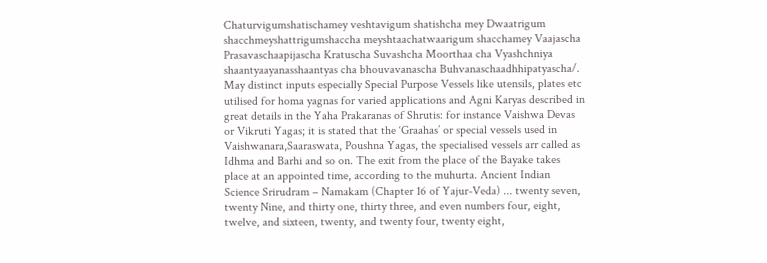Chaturvigumshatischamey veshtavigum shatishcha mey Dwaatrigum shacchmeyshattrigumshaccha meyshtaachatwaarigum shacchamey Vaajascha Prasavaschaapijascha Kratuscha Suvashcha Moorthaa cha Vyashchniya shaantyaayanasshaantyas cha bhouvavanascha Buhvanaschaadhhipatyascha/. May distinct inputs especially Special Purpose Vessels like utensils, plates etc utilised for homa yagnas for varied applications and Agni Karyas described in great details in the Yaha Prakaranas of Shrutis: for instance Vaishwa Devas or Vikruti Yagas; it is stated that the ‘Graahas’ or special vessels used in Vaishwanara,Saaraswata, Poushna Yagas, the specialised vessels arr called as Idhma and Barhi and so on. The exit from the place of the Bayake takes place at an appointed time, according to the muhurta. Ancient Indian Science Srirudram – Namakam (Chapter 16 of Yajur-Veda) ... twenty seven, twenty Nine, and thirty one, thirty three, and even numbers four, eight, twelve, and sixteen, twenty, and twenty four, twenty eight,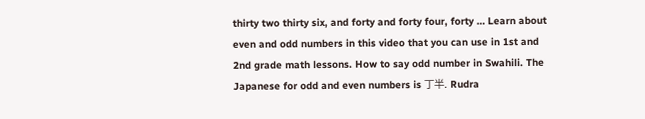thirty two thirty six, and forty and forty four, forty … Learn about even and odd numbers in this video that you can use in 1st and 2nd grade math lessons. How to say odd number in Swahili. The Japanese for odd and even numbers is 丁半. Rudra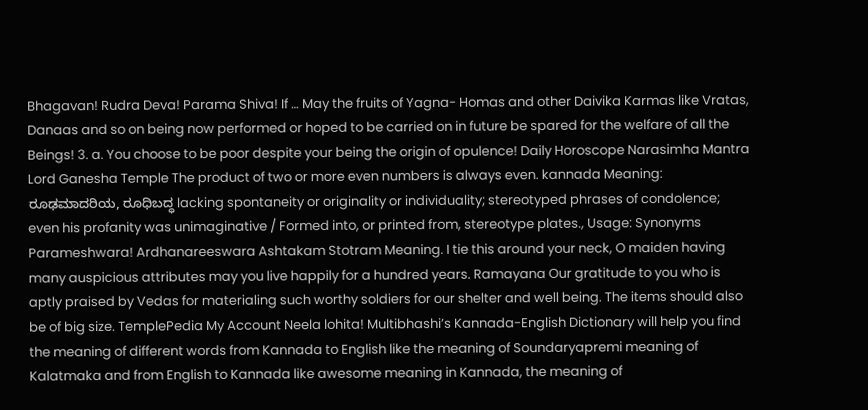Bhagavan! Rudra Deva! Parama Shiva! If … May the fruits of Yagna- Homas and other Daivika Karmas like Vratas, Danaas and so on being now performed or hoped to be carried on in future be spared for the welfare of all the Beings! 3. a. You choose to be poor despite your being the origin of opulence! Daily Horoscope Narasimha Mantra Lord Ganesha Temple The product of two or more even numbers is always even. kannada Meaning: ರೂಢಮಾದರಿಯ, ರೂಧಿಬದ್ಧ lacking spontaneity or originality or individuality; stereotyped phrases of condolence; even his profanity was unimaginative / Formed into, or printed from, stereotype plates., Usage: Synonyms Parameshwara! Ardhanareeswara Ashtakam Stotram Meaning. I tie this around your neck, O maiden having many auspicious attributes may you live happily for a hundred years. Ramayana Our gratitude to you who is aptly praised by Vedas for materialing such worthy soldiers for our shelter and well being. The items should also be of big size. TemplePedia My Account Neela lohita! Multibhashi’s Kannada-English Dictionary will help you find the meaning of different words from Kannada to English like the meaning of Soundaryapremi meaning of Kalatmaka and from English to Kannada like awesome meaning in Kannada, the meaning of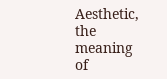Aesthetic, the meaning of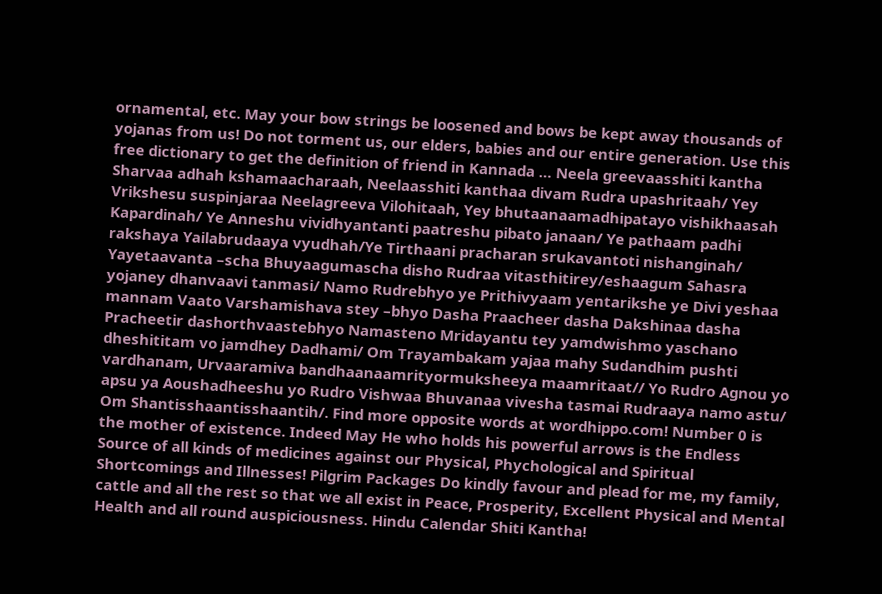ornamental, etc. May your bow strings be loosened and bows be kept away thousands of yojanas from us! Do not torment us, our elders, babies and our entire generation. Use this free dictionary to get the definition of friend in Kannada … Neela greevaasshiti kantha Sharvaa adhah kshamaacharaah, Neelaasshiti kanthaa divam Rudra upashritaah/ Yey Vrikshesu suspinjaraa Neelagreeva Vilohitaah, Yey bhutaanaamadhipatayo vishikhaasah Kapardinah/ Ye Anneshu vividhyantanti paatreshu pibato janaan/ Ye pathaam padhi rakshaya Yailabrudaaya vyudhah/Ye Tirthaani pracharan srukavantoti nishanginah/ Yayetaavanta –scha Bhuyaagumascha disho Rudraa vitasthitirey/eshaagum Sahasra yojaney dhanvaavi tanmasi/ Namo Rudrebhyo ye Prithivyaam yentarikshe ye Divi yeshaa mannam Vaato Varshamishava stey –bhyo Dasha Praacheer dasha Dakshinaa dasha Pracheetir dashorthvaastebhyo Namasteno Mridayantu tey yamdwishmo yaschano dheshititam vo jamdhey Dadhami/ Om Trayambakam yajaa mahy Sudandhim pushti vardhanam, Urvaaramiva bandhaanaamrityormuksheeya maamritaat// Yo Rudro Agnou yo apsu ya Aoushadheeshu yo Rudro Vishwaa Bhuvanaa vivesha tasmai Rudraaya namo astu/ Om Shantisshaantisshaantih/. Find more opposite words at wordhippo.com! Number 0 is the mother of existence. Indeed May He who holds his powerful arrows is the Endless Source of all kinds of medicines against our Physical, Phychological and Spiritual Shortcomings and Illnesses! Pilgrim Packages Do kindly favour and plead for me, my family, cattle and all the rest so that we all exist in Peace, Prosperity, Excellent Physical and Mental Health and all round auspiciousness. Hindu Calendar Shiti Kantha!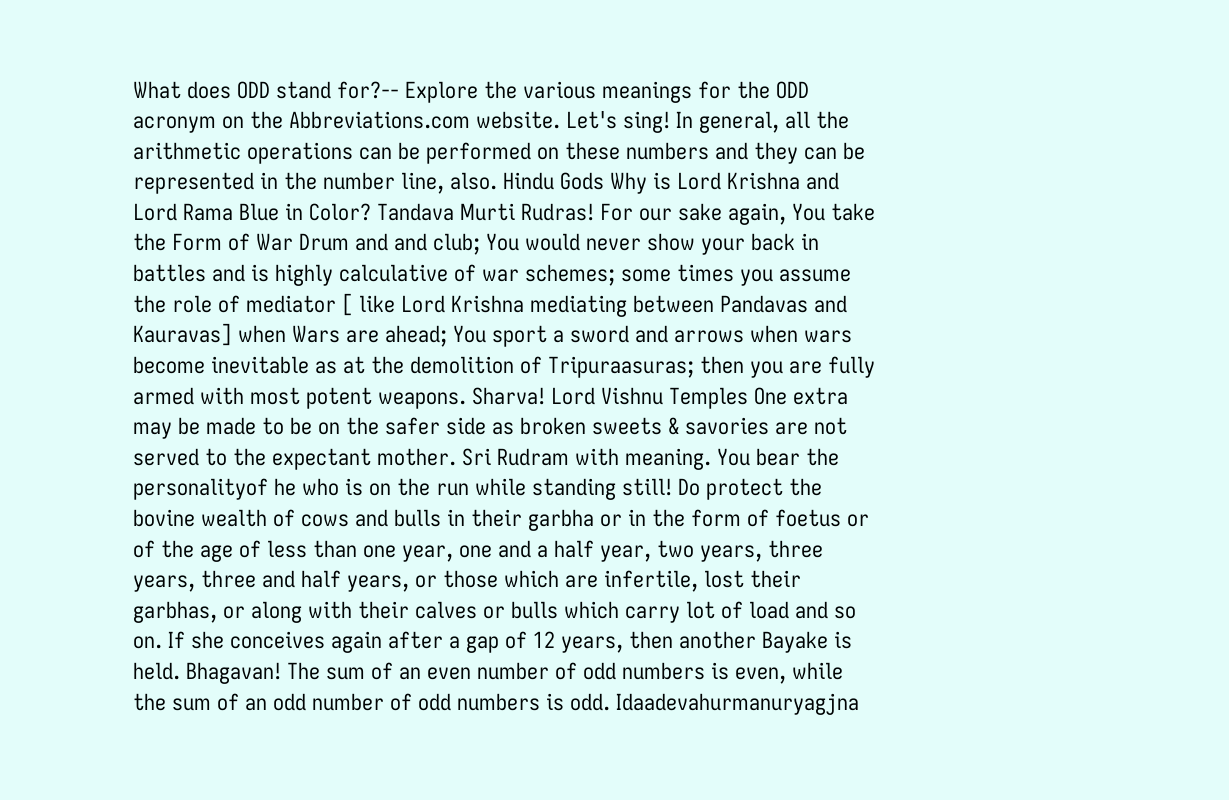What does ODD stand for?-- Explore the various meanings for the ODD acronym on the Abbreviations.com website. Let's sing! In general, all the arithmetic operations can be performed on these numbers and they can be represented in the number line, also. Hindu Gods Why is Lord Krishna and Lord Rama Blue in Color? Tandava Murti Rudras! For our sake again, You take the Form of War Drum and and club; You would never show your back in battles and is highly calculative of war schemes; some times you assume the role of mediator [ like Lord Krishna mediating between Pandavas and Kauravas] when Wars are ahead; You sport a sword and arrows when wars become inevitable as at the demolition of Tripuraasuras; then you are fully armed with most potent weapons. Sharva! Lord Vishnu Temples One extra may be made to be on the safer side as broken sweets & savories are not served to the expectant mother. Sri Rudram with meaning. You bear the personalityof he who is on the run while standing still! Do protect the bovine wealth of cows and bulls in their garbha or in the form of foetus or of the age of less than one year, one and a half year, two years, three years, three and half years, or those which are infertile, lost their garbhas, or along with their calves or bulls which carry lot of load and so on. If she conceives again after a gap of 12 years, then another Bayake is held. Bhagavan! The sum of an even number of odd numbers is even, while the sum of an odd number of odd numbers is odd. Idaadevahurmanuryagjna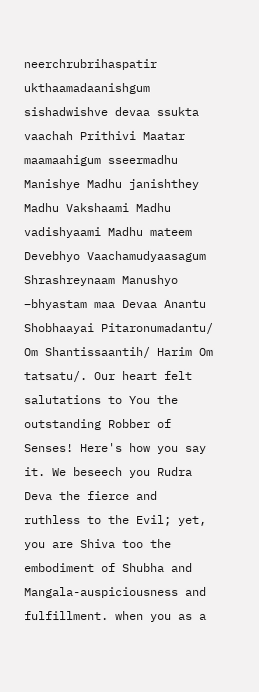neerchrubrihaspatir ukthaamadaanishgum sishadwishve devaa ssukta vaachah Prithivi Maatar maamaahigum sseermadhu Manishye Madhu janishthey Madhu Vakshaami Madhu vadishyaami Madhu mateem Devebhyo Vaachamudyaasagum Shrashreynaam Manushyo –bhyastam maa Devaa Anantu Shobhaayai Pitaronumadantu/ Om Shantissaantih/ Harim Om tatsatu/. Our heart felt salutations to You the outstanding Robber of Senses! Here's how you say it. We beseech you Rudra Deva the fierce and ruthless to the Evil; yet, you are Shiva too the embodiment of Shubha and Mangala-auspiciousness and fulfillment. when you as a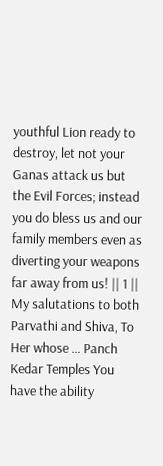youthful Lion ready to destroy, let not your Ganas attack us but the Evil Forces; instead you do bless us and our family members even as diverting your weapons far away from us! || 1 || My salutations to both Parvathi and Shiva, To Her whose … Panch Kedar Temples You have the ability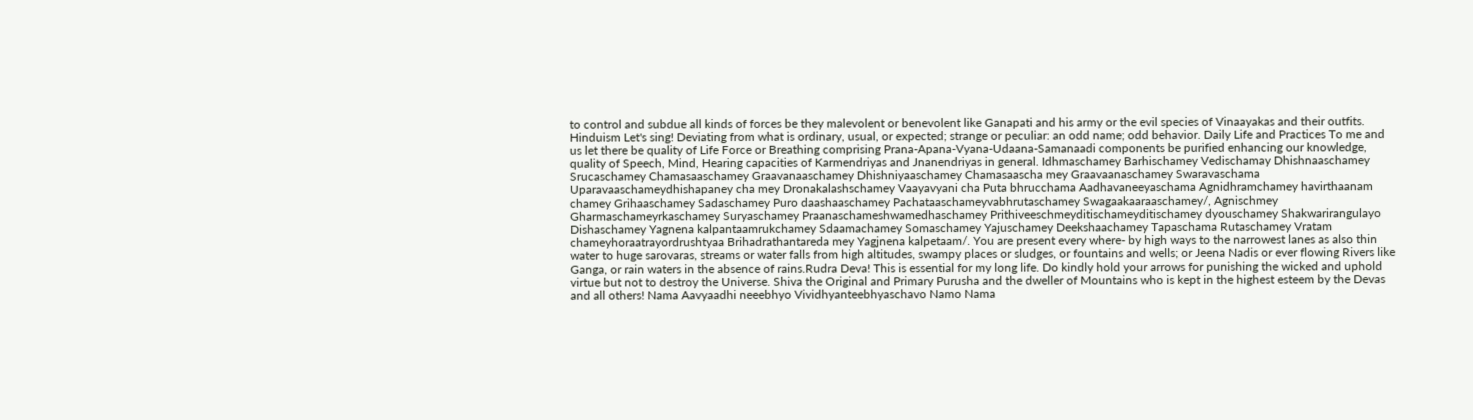to control and subdue all kinds of forces be they malevolent or benevolent like Ganapati and his army or the evil species of Vinaayakas and their outfits. Hinduism Let's sing! Deviating from what is ordinary, usual, or expected; strange or peculiar: an odd name; odd behavior. Daily Life and Practices To me and us let there be quality of Life Force or Breathing comprising Prana-Apana-Vyana-Udaana-Samanaadi components be purified enhancing our knowledge, quality of Speech, Mind, Hearing capacities of Karmendriyas and Jnanendriyas in general. Idhmaschamey Barhischamey Vedischamay Dhishnaaschamey Srucaschamey Chamasaaschamey Graavanaaschamey Dhishniyaaschamey Chamasaascha mey Graavaanaschamey Swaravaschama Uparavaaschameydhishapaney cha mey Dronakalashschamey Vaayavyani cha Puta bhrucchama Aadhavaneeyaschama Agnidhramchamey havirthaanam chamey Grihaaschamey Sadaschamey Puro daashaaschamey Pachataaschameyvabhrutaschamey Swagaakaaraaschamey/, Agnischmey Gharmaschameyrkaschamey Suryaschamey Praanaschameshwamedhaschamey Prithiveeschmeyditischameyditischamey dyouschamey Shakwarirangulayo Dishaschamey Yagnena kalpantaamrukchamey Sdaamachamey Somaschamey Yajuschamey Deekshaachamey Tapaschama Rutaschamey Vratam chameyhoraatrayordrushtyaa Brihadrathantareda mey Yagjnena kalpetaam/. You are present every where- by high ways to the narrowest lanes as also thin water to huge sarovaras, streams or water falls from high altitudes, swampy places or sludges, or fountains and wells; or Jeena Nadis or ever flowing Rivers like Ganga, or rain waters in the absence of rains.Rudra Deva! This is essential for my long life. Do kindly hold your arrows for punishing the wicked and uphold virtue but not to destroy the Universe. Shiva the Original and Primary Purusha and the dweller of Mountains who is kept in the highest esteem by the Devas and all others! Nama Aavyaadhi neeebhyo Vividhyanteebhyaschavo Namo Nama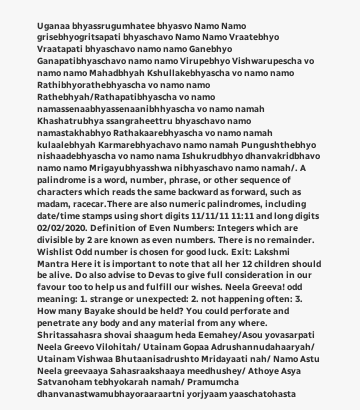Uganaa bhyassrugumhatee bhyasvo Namo Namo grisebhyogritsapati bhyaschavo Namo Namo Vraatebhyo Vraatapati bhyaschavo namo namo Ganebhyo Ganapatibhyaschavo namo namo Virupebhyo Vishwarupescha vo namo namo Mahadbhyah Kshullakebhyascha vo namo namo Rathibhyorathebhyascha vo namo namo Rathebhyah/Rathapatibhyascha vo namo namassenaabhyassenaanibhhyascha vo namo namah Khashatrubhya ssangraheettru bhyaschavo namo namastakhabhyo Rathakaarebhyascha vo namo namah kulaalebhyah Karmarebhyachavo namo namah Pungushthebhyo nishaadebhyascha vo namo nama Ishukrudbhyo dhanvakridbhavo namo namo Mrigayubhyasshwa nibhyaschavo namo namah/. A palindrome is a word, number, phrase, or other sequence of characters which reads the same backward as forward, such as madam, racecar.There are also numeric palindromes, including date/time stamps using short digits 11/11/11 11:11 and long digits 02/02/2020. Definition of Even Numbers: Integers which are divisible by 2 are known as even numbers. There is no remainder. Wishlist Odd number is chosen for good luck. Exit: Lakshmi Mantra Here it is important to note that all her 12 children should be alive. Do also advise to Devas to give full consideration in our favour too to help us and fulfill our wishes. Neela Greeva! odd meaning: 1. strange or unexpected: 2. not happening often: 3. How many Bayake should be held? You could perforate and penetrate any body and any material from any where. Shritassahasra shovai shaagum heda Eemahey/Asou yovasarpati Neela Greevo Vilohitah/ Utainam Gopaa Adrushannudahaaryah/ Utainam Vishwaa Bhutaanisadrushto Mridayaati nah/ Namo Astu Neela greevaaya Sahasraakshaaya meedhushey/ Athoye Asya Satvanoham tebhyokarah namah/ Pramumcha dhanvanastwamubhayoraaraartni yorjyaam yaaschatohasta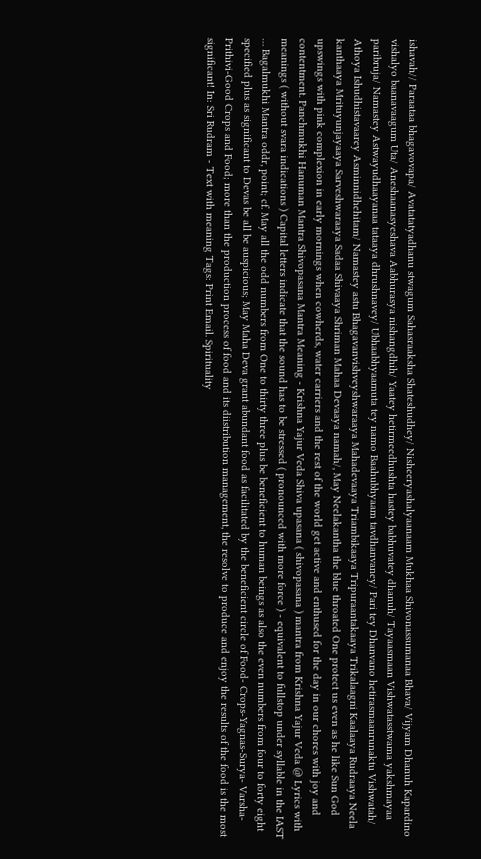ishavah// Paraataa bhagavovapa/ Avatatatyadhanu stwagum Sahasraaksha Shateshudhey/ Nisheeryashalyaanaam Mukhaa Shivonassumanaa Bhava/ Vijyam Dhanuh Kapardino vishalyo baanavaagum Uta/ Aneshaanasyeshava Aabhurasya nishangdhih/ Yaatey hetirmeedhushta hastey babhuvatey dhanuh/ Tayaasmaan Vishwatasstwama yakshmayaa paribruja/ Namastey Astwayudhaayanaa tataaya dhrushnavey/ Ubhaabhyaamuta tey namo Baahubhyaam tavdhanvaney/ Pari tey Dhanvano hetirasmaanrunaktu Vishwatah/ Athoya Ishudhistavaarey Asminnidhehitam/ Namastey astu Bhagavanvishveyshwaraaya Mahadevaaya Triambikaaya Tripuraantakaaya Trikalaagni Kaalaaya Rudraaya Neela kanthaaya Mrituyunjayaaya Sarveshwaraaya Sadaa Shivaaya Shriman Mahaa Devaaya namah/, May Neelakantha the blue throated One protect us even as he like Sun God upswings with pink complexion in early mornings when cowherds, water carriers and the rest of the world get active and enthused for the day in our chores with joy and contentment. Panchmukhi Hanuman Mantra Shivopasana Mantra Meaning - Krishna Yajur Veda Shiva upasana ( shivopasana ) mantra from Krishna Yajur Veda @ Lyrics with meanings ( without svara indications ) Capital letters indicate that the sound has to be stressed ( pronounced with more force ) - equivalent to fullstop under syllable in the IAST … Bagalmukhi Mantra oddr, point; cf. May all the odd numbers from One to thirty three plus be beneficient to human beings as also the even numbers from four to forty eight specified plus as significant to Devas be all be auspicious; May Maha Deva grant abundant food as facilitated by the beneficient circle of Food- Crops-Yagnas-Surya- Varsha-Prithivi-Good Crops and Food; more than the production process of food and its diistribution management, the resolve to produce and enjoy the results of the food is the most significant! In: Sri Rudram - Text with meaning Tags: Print Email. Spirituality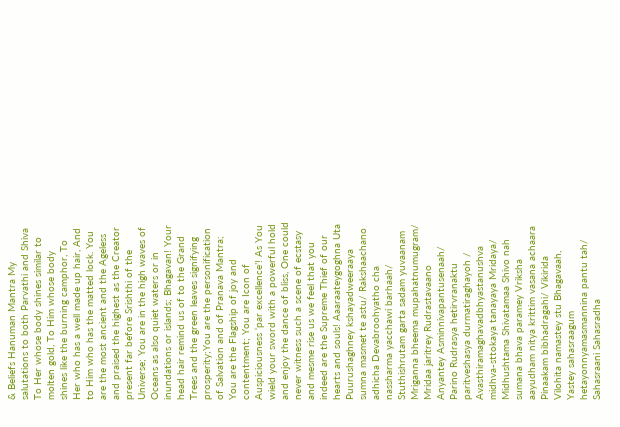& Beliefs Hanuman Mantra My salutations to both Parvathi and Shiva To Her whose body shines similar to molten gold, To Him whose body shines like the burning camphor, To Her who has a well made up hair, And to Him who has the matted lock. You are the most ancient and the Ageless and praised the highest as the Creator present far before Srishthi of the Universe; You are in the high waves of Oceans as also quiet waters or in inundations or islands; Bhagavan! Your head hair remind us of to the Grand Trees and the green leaves signifying prosperity;You are the personification of Salvation and of Pranava Mantra; You are the Flagship of joy and contentment; You are Icon of Auspiciousness ‘par excellence’! As You wield your sword with a powerful hold and enjoy the dance of bliss, One could never witness such a scene of ecstasy and mesme rise us we feel that you indeed are the Supreme Thief of our hearts and souls! Aaaraateygoghna Uta Puurushaghney kshayadweeraaya sumna masmet te astu/ Rakshaachano adhicha Devabroohyatho cha nassharma yacchawi barhaah/ Stuthishrutam garta sadam yuvaanam Mriganna bheema mupahatnumugram/ Mridaa jaritrey Rudrastavaano Anyantey Asminnivapantusenaah/ Parino Rudrasya hetirvranaktu paritveshasya durmatiraghayoh / Avasthiramaghavadbhyastanushva midhva-sttokaya tanayaya Mridaya/ Midhushtama Shivatamaa Shivo nah sumana bhava paramey Vriksha aayudham nitya krittim vasana achaara Pinaakam bibhadragahi/ Vikirida Vilohita namastey stu Bhagavaah, Yastey sahasraagum hetayonnyamasmannina pantu tah/ Sahasraani Sahasradha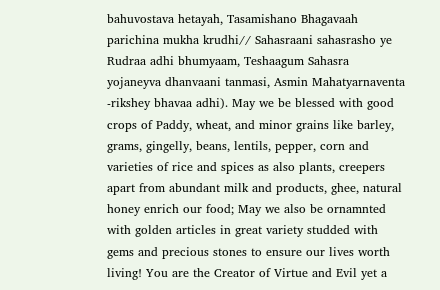bahuvostava hetayah, Tasamishano Bhagavaah parichina mukha krudhi// Sahasraani sahasrasho ye Rudraa adhi bhumyaam, Teshaagum Sahasra yojaneyva dhanvaani tanmasi, Asmin Mahatyarnaventa -rikshey bhavaa adhi). May we be blessed with good crops of Paddy, wheat, and minor grains like barley, grams, gingelly, beans, lentils, pepper, corn and varieties of rice and spices as also plants, creepers apart from abundant milk and products, ghee, natural honey enrich our food; May we also be ornamnted with golden articles in great variety studded with gems and precious stones to ensure our lives worth living! You are the Creator of Virtue and Evil yet a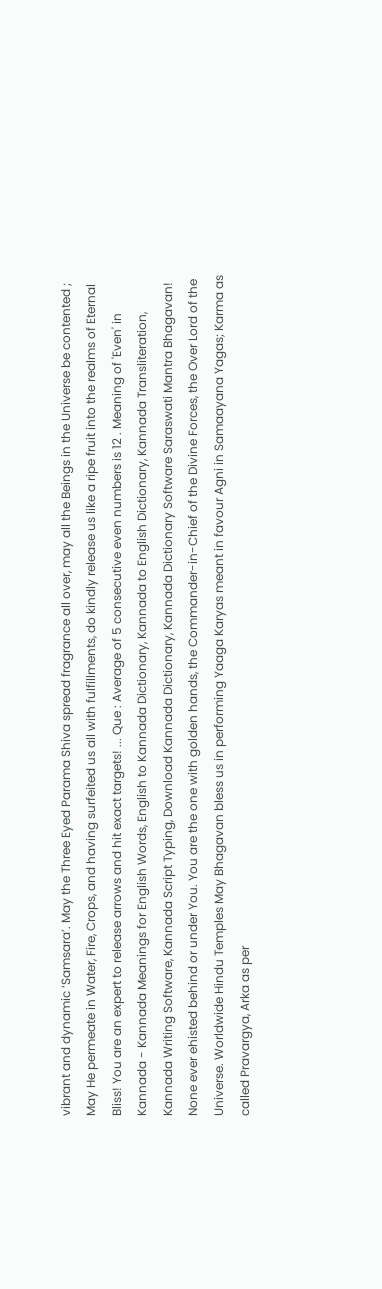vibrant and dynamic ‘Samsara’. May the Three Eyed Parama Shiva spread fragrance all over, may all the Beings in the Universe be contented ; May He permeate in Water, Fire, Crops, and having surfeited us all with fulfillments, do kindly release us like a ripe fruit into the realms of Eternal Bliss! You are an expert to release arrows and hit exact targets! ... Que : Average of 5 consecutive even numbers is 12 . Meaning of 'Even' in Kannada - Kannada Meanings for English Words, English to Kannada Dictionary, Kannada to English Dictionary, Kannada Transliteration, Kannada Writing Software, Kannada Script Typing, Download Kannada Dictionary, Kannada Dictionary Software Saraswati Mantra Bhagavan! None ever ehisted behind or under You. You are the one with golden hands, the Commander-in-Chief of the Divine Forces, the Over Lord of the Universe. Worldwide Hindu Temples May Bhagavan bless us in performing Yaaga Karyas meant in favour Agni in Samaayana Yagas; Karma as called Pravargya, Arka as per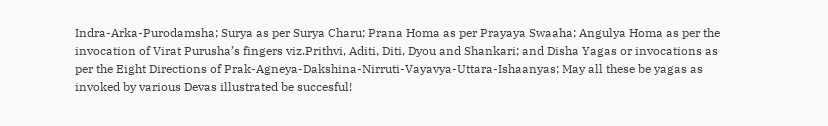Indra-Arka-Purodamsha; Surya as per Surya Charu; Prana Homa as per Prayaya Swaaha; Angulya Homa as per the invocation of Virat Purusha’s fingers viz.Prithvi, Aditi, Diti, Dyou and Shankari; and Disha Yagas or invocations as per the Eight Directions of Prak-Agneya-Dakshina-Nirruti-Vayavya-Uttara-Ishaanyas; May all these be yagas as invoked by various Devas illustrated be succesful!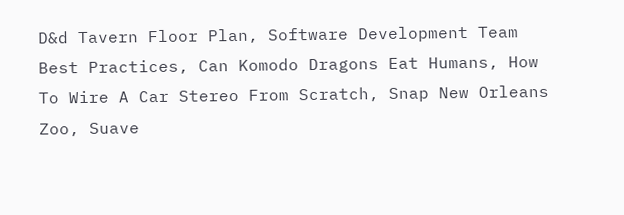D&d Tavern Floor Plan, Software Development Team Best Practices, Can Komodo Dragons Eat Humans, How To Wire A Car Stereo From Scratch, Snap New Orleans Zoo, Suave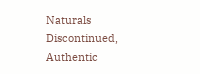Naturals Discontinued, Authentic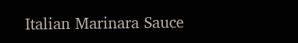Italian Marinara Sauce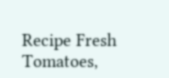Recipe Fresh Tomatoes,